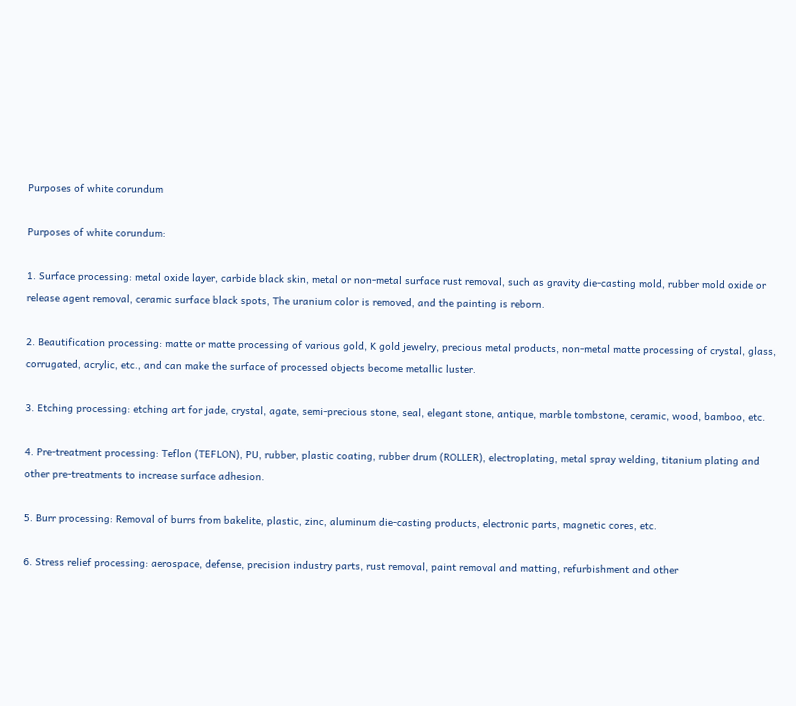Purposes of white corundum

Purposes of white corundum:

1. Surface processing: metal oxide layer, carbide black skin, metal or non-metal surface rust removal, such as gravity die-casting mold, rubber mold oxide or release agent removal, ceramic surface black spots, The uranium color is removed, and the painting is reborn.

2. Beautification processing: matte or matte processing of various gold, K gold jewelry, precious metal products, non-metal matte processing of crystal, glass, corrugated, acrylic, etc., and can make the surface of processed objects become metallic luster.

3. Etching processing: etching art for jade, crystal, agate, semi-precious stone, seal, elegant stone, antique, marble tombstone, ceramic, wood, bamboo, etc.

4. Pre-treatment processing: Teflon (TEFLON), PU, rubber, plastic coating, rubber drum (ROLLER), electroplating, metal spray welding, titanium plating and other pre-treatments to increase surface adhesion.

5. Burr processing: Removal of burrs from bakelite, plastic, zinc, aluminum die-casting products, electronic parts, magnetic cores, etc.

6. Stress relief processing: aerospace, defense, precision industry parts, rust removal, paint removal and matting, refurbishment and other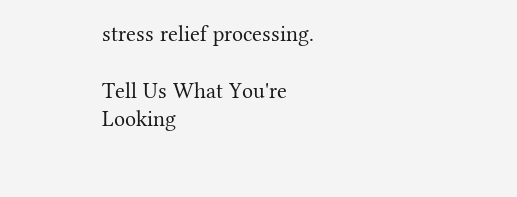stress relief processing.

Tell Us What You're Looking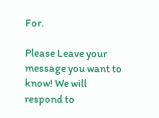For.

Please Leave your message you want to know! We will respond to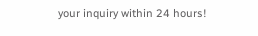your inquiry within 24 hours!